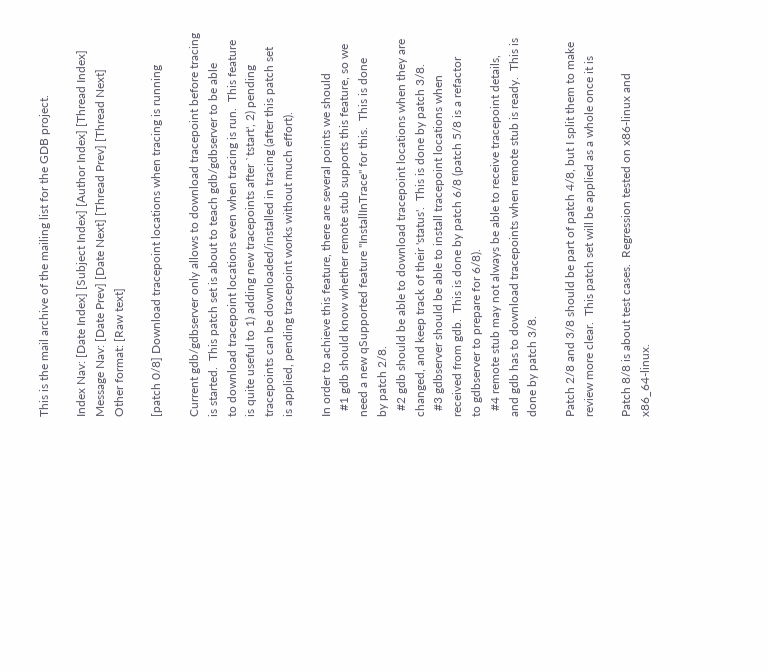This is the mail archive of the mailing list for the GDB project.

Index Nav: [Date Index] [Subject Index] [Author Index] [Thread Index]
Message Nav: [Date Prev] [Date Next] [Thread Prev] [Thread Next]
Other format: [Raw text]

[patch 0/8] Download tracepoint locations when tracing is running

Current gdb/gdbserver only allows to download tracepoint before tracing
is started.  This patch set is about to teach gdb/gdbserver to be able
to download tracepoint locations even when tracing is run.  This feature
is quite useful to 1) adding new tracepoints after `tstart', 2) pending
tracepoints can be downloaded/installed in tracing (after this patch set
is applied, pending tracepoint works without much effort).

In order to achieve this feature, there are several points we should
  #1 gdb should know whether remote stub supports this feature, so we
need a new qSupported feature "InstallInTrace" for this.  This is done
by patch 2/8.
  #2 gdb should be able to download tracepoint locations when they are
changed, and keep track of their 'status'.  This is done by patch 3/8.
  #3 gdbserver should be able to install tracepoint locations when
received from gdb.  This is done by patch 6/8 (patch 5/8 is a refactor
to gdbserver to prepare for 6/8).
  #4 remote stub may not always be able to receive tracepoint details,
and gdb has to download tracepoints when remote stub is ready.  This is
done by patch 3/8.

Patch 2/8 and 3/8 should be part of patch 4/8, but I split them to make
review more clear.  This patch set will be applied as a whole once it is

Patch 8/8 is about test cases.  Regression tested on x86-linux and
x86_64-linux.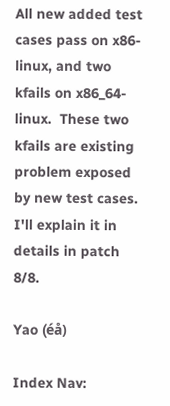All new added test cases pass on x86-linux, and two
kfails on x86_64-linux.  These two kfails are existing problem exposed
by new test cases.  I'll explain it in details in patch 8/8.

Yao (éå)

Index Nav: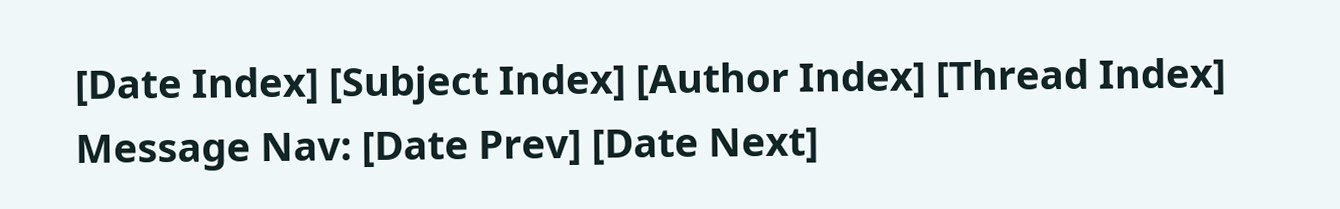[Date Index] [Subject Index] [Author Index] [Thread Index]
Message Nav: [Date Prev] [Date Next]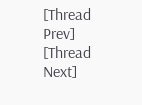[Thread Prev] [Thread Next]